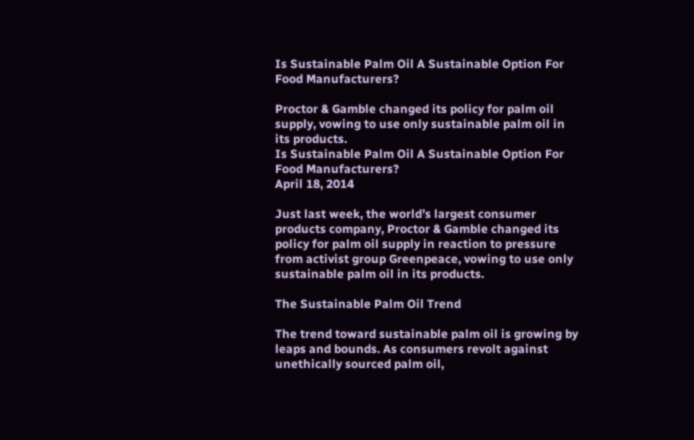Is Sustainable Palm Oil A Sustainable Option For Food Manufacturers?

Proctor & Gamble changed its policy for palm oil supply, vowing to use only sustainable palm oil in its products.
Is Sustainable Palm Oil A Sustainable Option For Food Manufacturers?
April 18, 2014

Just last week, the world’s largest consumer products company, Proctor & Gamble changed its policy for palm oil supply in reaction to pressure from activist group Greenpeace, vowing to use only sustainable palm oil in its products.

The Sustainable Palm Oil Trend

The trend toward sustainable palm oil is growing by leaps and bounds. As consumers revolt against unethically sourced palm oil,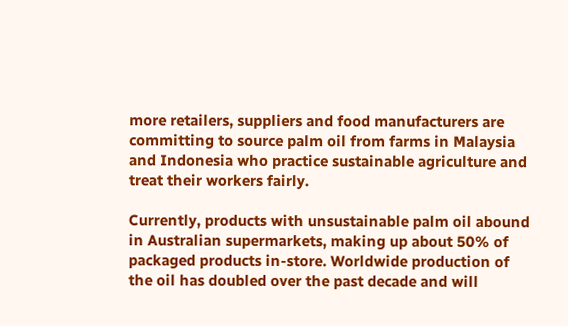more retailers, suppliers and food manufacturers are committing to source palm oil from farms in Malaysia and Indonesia who practice sustainable agriculture and treat their workers fairly.

Currently, products with unsustainable palm oil abound in Australian supermarkets, making up about 50% of packaged products in-store. Worldwide production of the oil has doubled over the past decade and will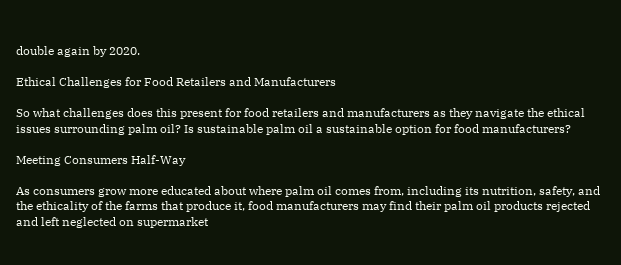double again by 2020.

Ethical Challenges for Food Retailers and Manufacturers

So what challenges does this present for food retailers and manufacturers as they navigate the ethical issues surrounding palm oil? Is sustainable palm oil a sustainable option for food manufacturers?

Meeting Consumers Half-Way

As consumers grow more educated about where palm oil comes from, including its nutrition, safety, and the ethicality of the farms that produce it, food manufacturers may find their palm oil products rejected and left neglected on supermarket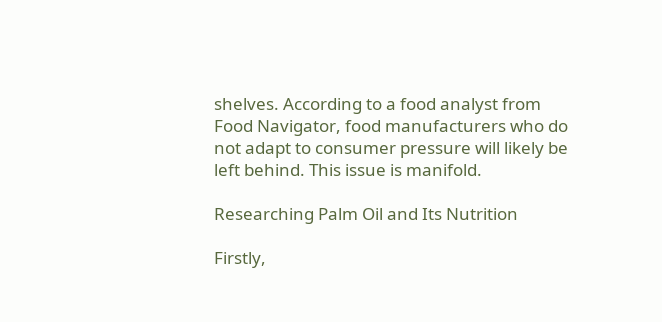shelves. According to a food analyst from Food Navigator, food manufacturers who do not adapt to consumer pressure will likely be left behind. This issue is manifold.

Researching Palm Oil and Its Nutrition

Firstly,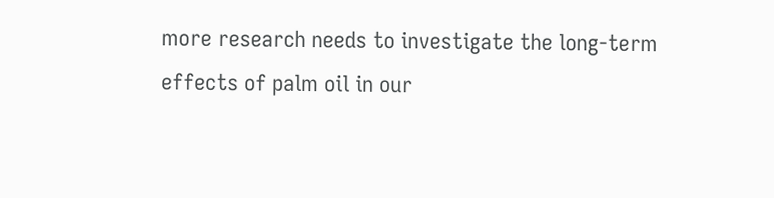more research needs to investigate the long-term effects of palm oil in our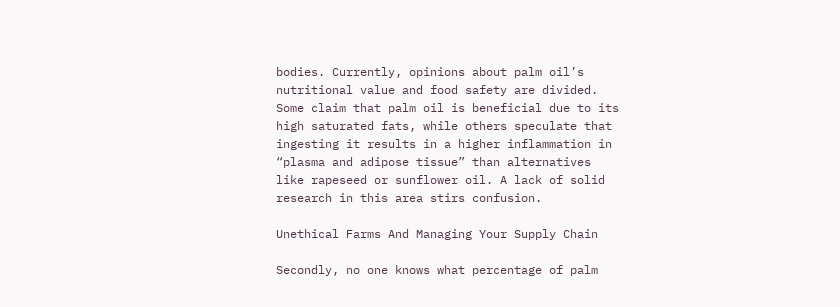bodies. Currently, opinions about palm oil’s nutritional value and food safety are divided. Some claim that palm oil is beneficial due to its high saturated fats, while others speculate that ingesting it results in a higher inflammation in “plasma and adipose tissue” than alternatives like rapeseed or sunflower oil. A lack of solid research in this area stirs confusion.

Unethical Farms And Managing Your Supply Chain

Secondly, no one knows what percentage of palm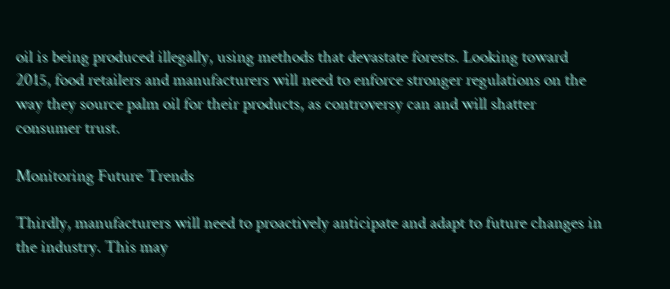oil is being produced illegally, using methods that devastate forests. Looking toward 2015, food retailers and manufacturers will need to enforce stronger regulations on the way they source palm oil for their products, as controversy can and will shatter consumer trust.

Monitoring Future Trends

Thirdly, manufacturers will need to proactively anticipate and adapt to future changes in the industry. This may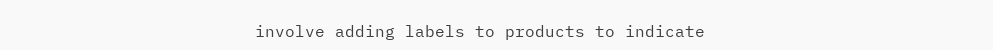involve adding labels to products to indicate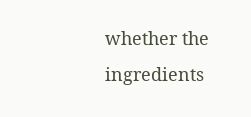whether the ingredients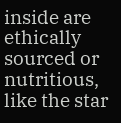inside are ethically sourced or nutritious, like the star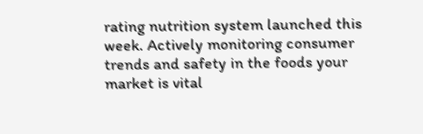rating nutrition system launched this week. Actively monitoring consumer trends and safety in the foods your market is vital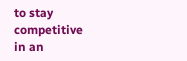to stay competitive in an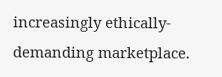increasingly ethically-demanding marketplace.